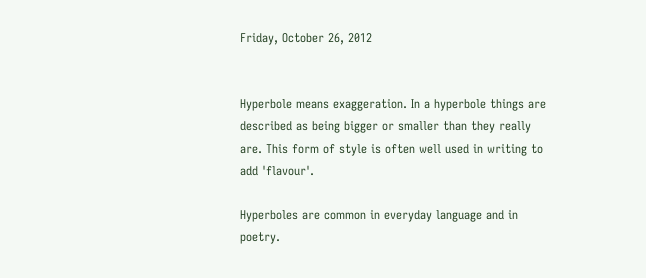Friday, October 26, 2012


Hyperbole means exaggeration. In a hyperbole things are described as being bigger or smaller than they really are. This form of style is often well used in writing to add 'flavour'.

Hyperboles are common in everyday language and in poetry.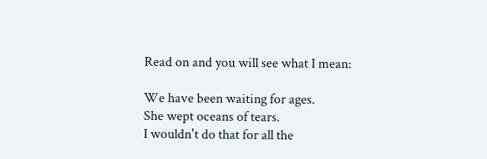Read on and you will see what I mean:

We have been waiting for ages.
She wept oceans of tears.
I wouldn't do that for all the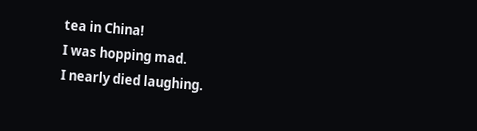tea in China!
I was hopping mad.
I nearly died laughing.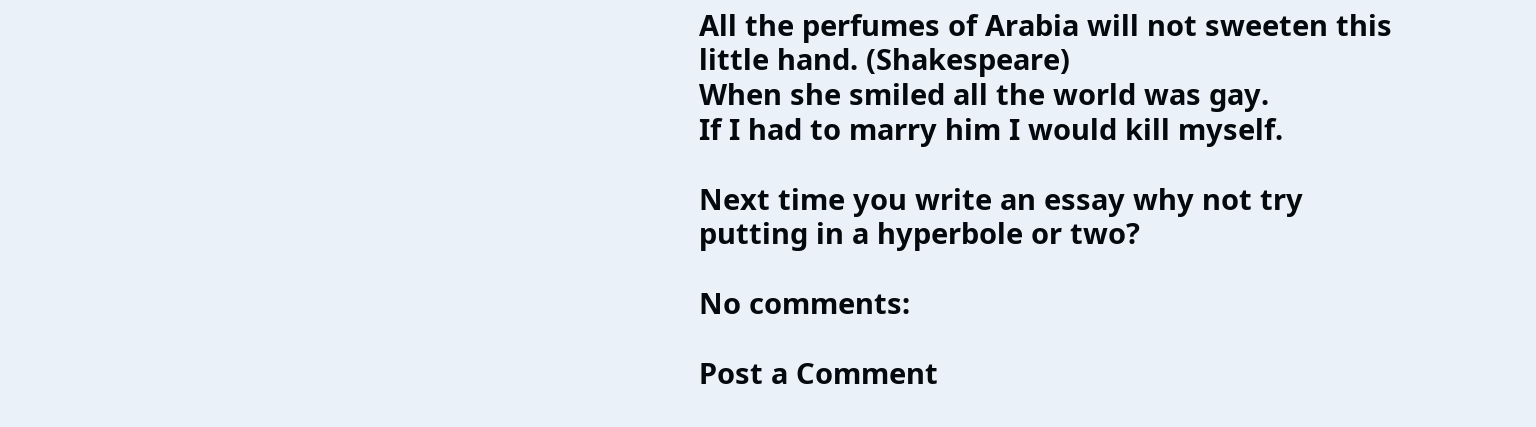All the perfumes of Arabia will not sweeten this little hand. (Shakespeare)
When she smiled all the world was gay.
If I had to marry him I would kill myself.

Next time you write an essay why not try putting in a hyperbole or two?

No comments:

Post a Comment